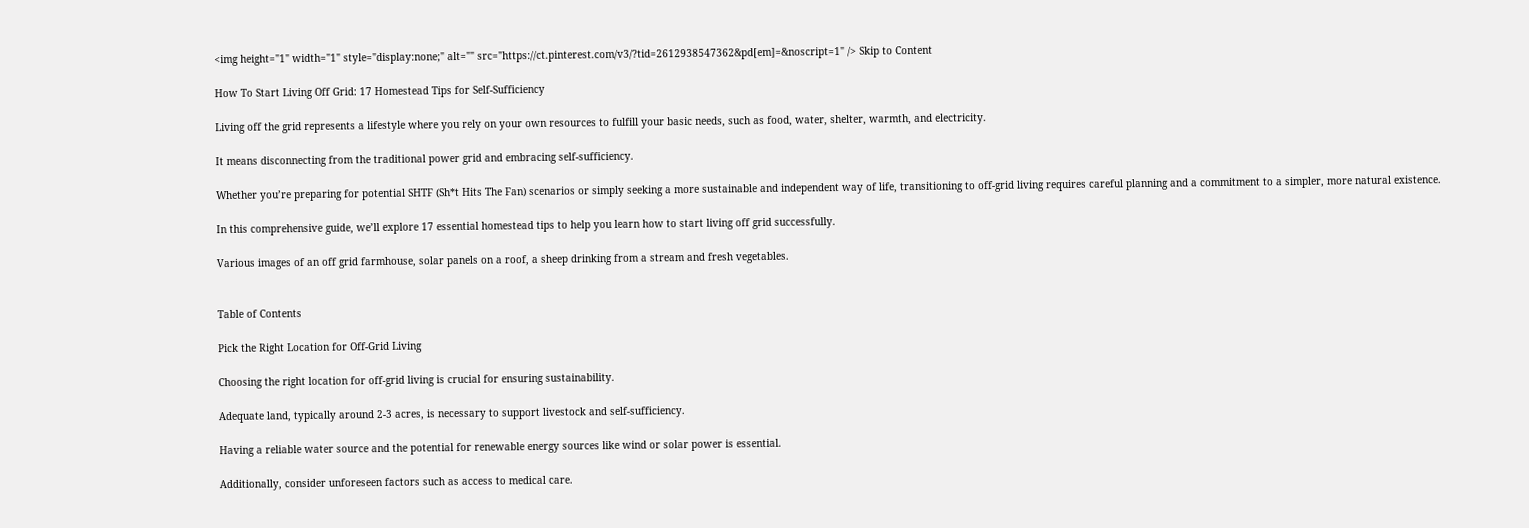<img height="1" width="1" style="display:none;" alt="" src="https://ct.pinterest.com/v3/?tid=2612938547362&pd[em]=&noscript=1" /> Skip to Content

How To Start Living Off Grid: 17 Homestead Tips for Self-Sufficiency

Living off the grid represents a lifestyle where you rely on your own resources to fulfill your basic needs, such as food, water, shelter, warmth, and electricity.

It means disconnecting from the traditional power grid and embracing self-sufficiency.

Whether you’re preparing for potential SHTF (Sh*t Hits The Fan) scenarios or simply seeking a more sustainable and independent way of life, transitioning to off-grid living requires careful planning and a commitment to a simpler, more natural existence.

In this comprehensive guide, we’ll explore 17 essential homestead tips to help you learn how to start living off grid successfully.

Various images of an off grid farmhouse, solar panels on a roof, a sheep drinking from a stream and fresh vegetables.


Table of Contents

Pick the Right Location for Off-Grid Living

Choosing the right location for off-grid living is crucial for ensuring sustainability.

Adequate land, typically around 2-3 acres, is necessary to support livestock and self-sufficiency.

Having a reliable water source and the potential for renewable energy sources like wind or solar power is essential.

Additionally, consider unforeseen factors such as access to medical care.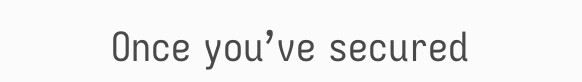Once you’ve secured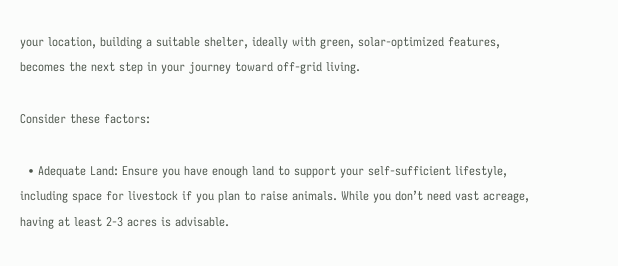your location, building a suitable shelter, ideally with green, solar-optimized features, becomes the next step in your journey toward off-grid living.

Consider these factors:

  • Adequate Land: Ensure you have enough land to support your self-sufficient lifestyle, including space for livestock if you plan to raise animals. While you don’t need vast acreage, having at least 2-3 acres is advisable.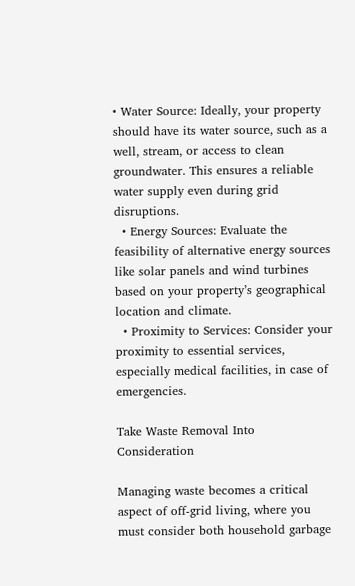• Water Source: Ideally, your property should have its water source, such as a well, stream, or access to clean groundwater. This ensures a reliable water supply even during grid disruptions.
  • Energy Sources: Evaluate the feasibility of alternative energy sources like solar panels and wind turbines based on your property’s geographical location and climate.
  • Proximity to Services: Consider your proximity to essential services, especially medical facilities, in case of emergencies.

Take Waste Removal Into Consideration

Managing waste becomes a critical aspect of off-grid living, where you must consider both household garbage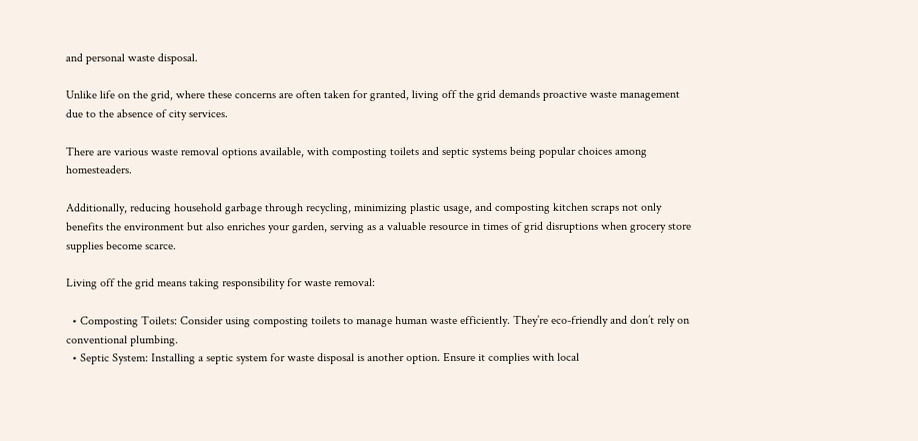and personal waste disposal.

Unlike life on the grid, where these concerns are often taken for granted, living off the grid demands proactive waste management due to the absence of city services.

There are various waste removal options available, with composting toilets and septic systems being popular choices among homesteaders.

Additionally, reducing household garbage through recycling, minimizing plastic usage, and composting kitchen scraps not only benefits the environment but also enriches your garden, serving as a valuable resource in times of grid disruptions when grocery store supplies become scarce.

Living off the grid means taking responsibility for waste removal:

  • Composting Toilets: Consider using composting toilets to manage human waste efficiently. They’re eco-friendly and don’t rely on conventional plumbing.
  • Septic System: Installing a septic system for waste disposal is another option. Ensure it complies with local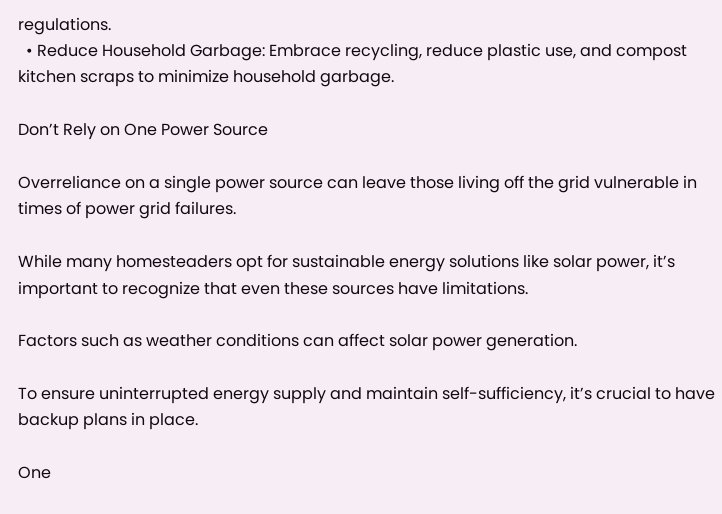regulations.
  • Reduce Household Garbage: Embrace recycling, reduce plastic use, and compost kitchen scraps to minimize household garbage.

Don’t Rely on One Power Source

Overreliance on a single power source can leave those living off the grid vulnerable in times of power grid failures.

While many homesteaders opt for sustainable energy solutions like solar power, it’s important to recognize that even these sources have limitations.

Factors such as weather conditions can affect solar power generation.

To ensure uninterrupted energy supply and maintain self-sufficiency, it’s crucial to have backup plans in place.

One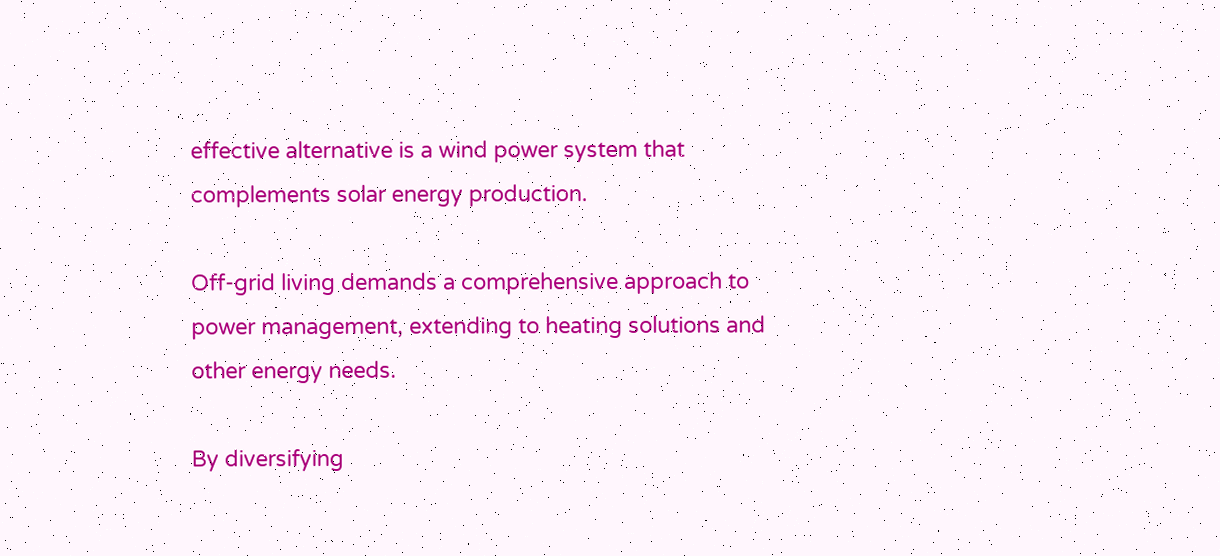effective alternative is a wind power system that complements solar energy production.

Off-grid living demands a comprehensive approach to power management, extending to heating solutions and other energy needs.

By diversifying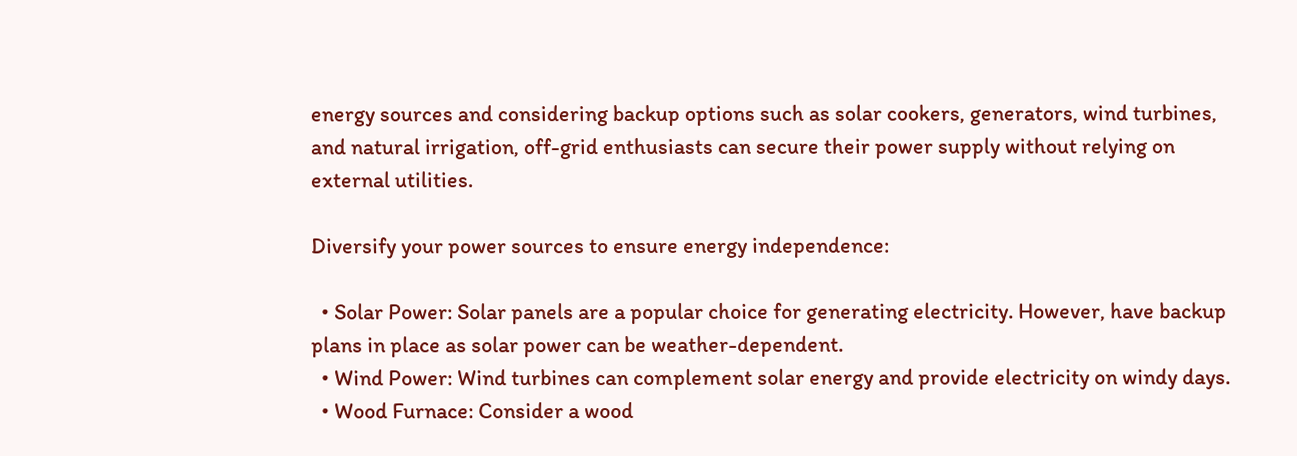energy sources and considering backup options such as solar cookers, generators, wind turbines, and natural irrigation, off-grid enthusiasts can secure their power supply without relying on external utilities.

Diversify your power sources to ensure energy independence:

  • Solar Power: Solar panels are a popular choice for generating electricity. However, have backup plans in place as solar power can be weather-dependent.
  • Wind Power: Wind turbines can complement solar energy and provide electricity on windy days.
  • Wood Furnace: Consider a wood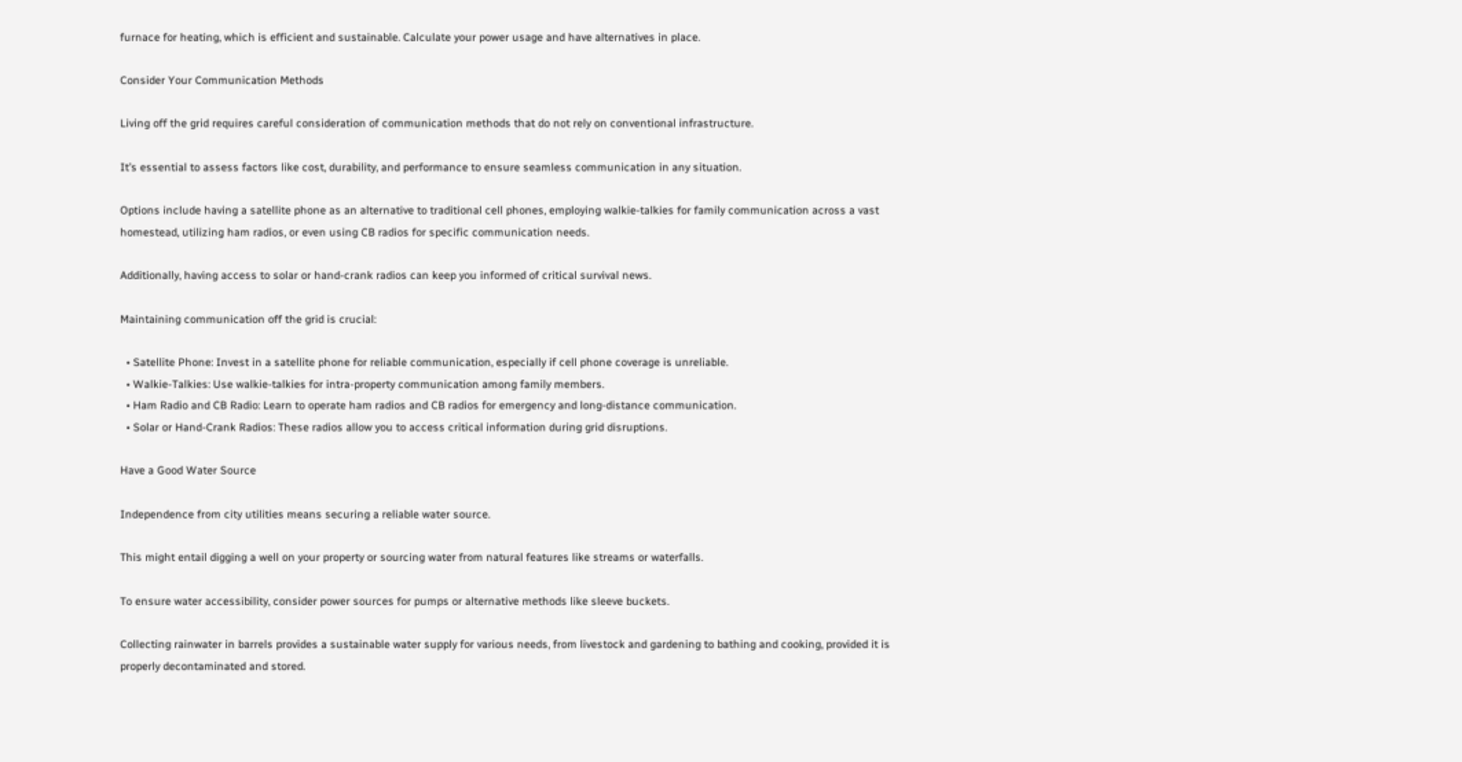furnace for heating, which is efficient and sustainable. Calculate your power usage and have alternatives in place.

Consider Your Communication Methods

Living off the grid requires careful consideration of communication methods that do not rely on conventional infrastructure.

It’s essential to assess factors like cost, durability, and performance to ensure seamless communication in any situation.

Options include having a satellite phone as an alternative to traditional cell phones, employing walkie-talkies for family communication across a vast homestead, utilizing ham radios, or even using CB radios for specific communication needs.

Additionally, having access to solar or hand-crank radios can keep you informed of critical survival news.

Maintaining communication off the grid is crucial:

  • Satellite Phone: Invest in a satellite phone for reliable communication, especially if cell phone coverage is unreliable.
  • Walkie-Talkies: Use walkie-talkies for intra-property communication among family members.
  • Ham Radio and CB Radio: Learn to operate ham radios and CB radios for emergency and long-distance communication.
  • Solar or Hand-Crank Radios: These radios allow you to access critical information during grid disruptions.

Have a Good Water Source

Independence from city utilities means securing a reliable water source.

This might entail digging a well on your property or sourcing water from natural features like streams or waterfalls.

To ensure water accessibility, consider power sources for pumps or alternative methods like sleeve buckets.

Collecting rainwater in barrels provides a sustainable water supply for various needs, from livestock and gardening to bathing and cooking, provided it is properly decontaminated and stored.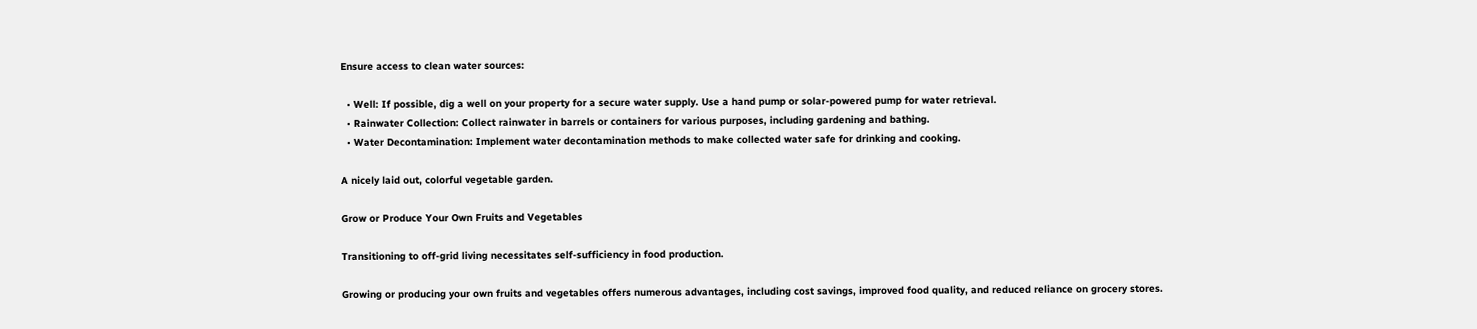Ensure access to clean water sources:

  • Well: If possible, dig a well on your property for a secure water supply. Use a hand pump or solar-powered pump for water retrieval.
  • Rainwater Collection: Collect rainwater in barrels or containers for various purposes, including gardening and bathing.
  • Water Decontamination: Implement water decontamination methods to make collected water safe for drinking and cooking.

A nicely laid out, colorful vegetable garden.

Grow or Produce Your Own Fruits and Vegetables

Transitioning to off-grid living necessitates self-sufficiency in food production.

Growing or producing your own fruits and vegetables offers numerous advantages, including cost savings, improved food quality, and reduced reliance on grocery stores.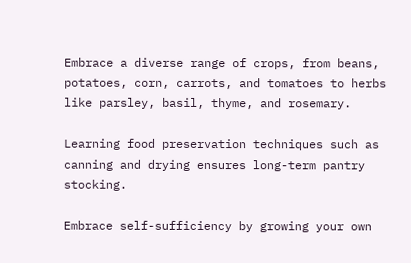Embrace a diverse range of crops, from beans, potatoes, corn, carrots, and tomatoes to herbs like parsley, basil, thyme, and rosemary.

Learning food preservation techniques such as canning and drying ensures long-term pantry stocking.

Embrace self-sufficiency by growing your own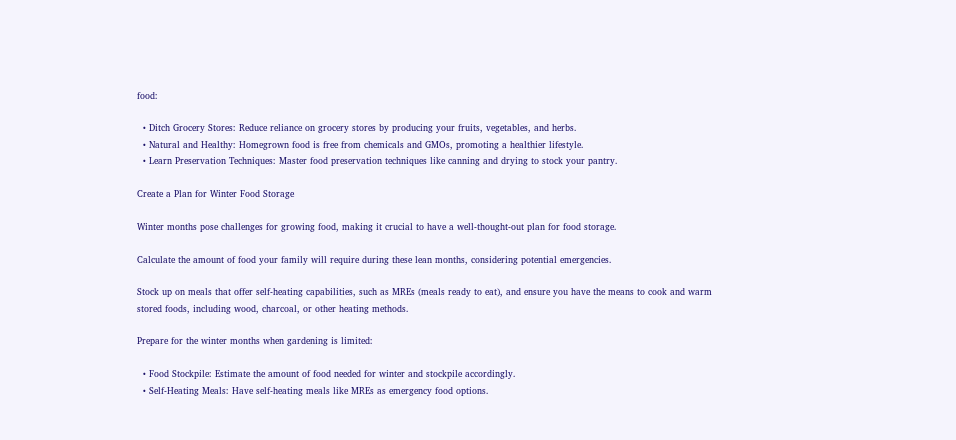food:

  • Ditch Grocery Stores: Reduce reliance on grocery stores by producing your fruits, vegetables, and herbs.
  • Natural and Healthy: Homegrown food is free from chemicals and GMOs, promoting a healthier lifestyle.
  • Learn Preservation Techniques: Master food preservation techniques like canning and drying to stock your pantry.

Create a Plan for Winter Food Storage

Winter months pose challenges for growing food, making it crucial to have a well-thought-out plan for food storage.

Calculate the amount of food your family will require during these lean months, considering potential emergencies.

Stock up on meals that offer self-heating capabilities, such as MREs (meals ready to eat), and ensure you have the means to cook and warm stored foods, including wood, charcoal, or other heating methods.

Prepare for the winter months when gardening is limited:

  • Food Stockpile: Estimate the amount of food needed for winter and stockpile accordingly.
  • Self-Heating Meals: Have self-heating meals like MREs as emergency food options.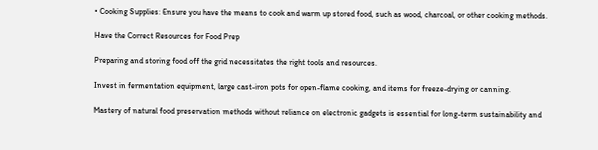• Cooking Supplies: Ensure you have the means to cook and warm up stored food, such as wood, charcoal, or other cooking methods.

Have the Correct Resources for Food Prep

Preparing and storing food off the grid necessitates the right tools and resources.

Invest in fermentation equipment, large cast-iron pots for open-flame cooking, and items for freeze-drying or canning.

Mastery of natural food preservation methods without reliance on electronic gadgets is essential for long-term sustainability and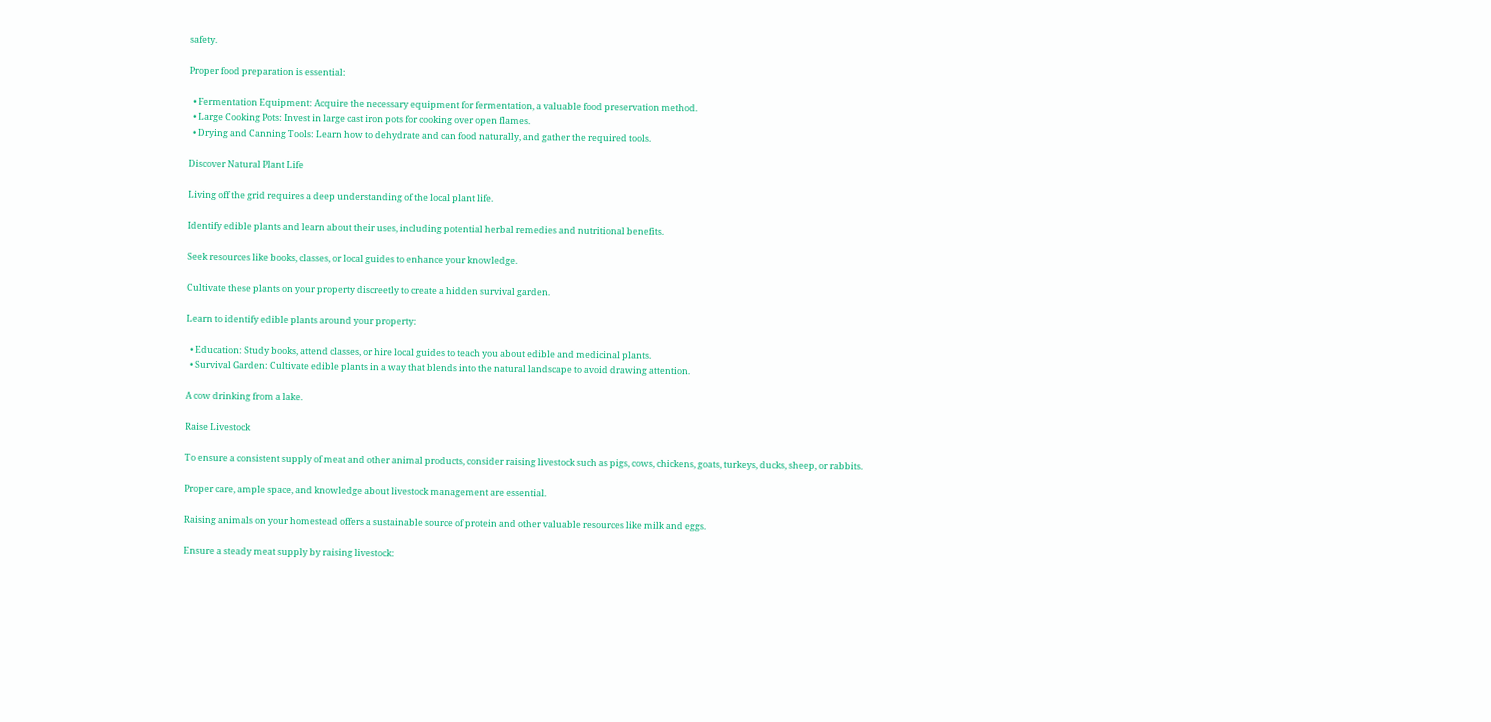safety.

Proper food preparation is essential:

  • Fermentation Equipment: Acquire the necessary equipment for fermentation, a valuable food preservation method.
  • Large Cooking Pots: Invest in large cast iron pots for cooking over open flames.
  • Drying and Canning Tools: Learn how to dehydrate and can food naturally, and gather the required tools.

Discover Natural Plant Life

Living off the grid requires a deep understanding of the local plant life.

Identify edible plants and learn about their uses, including potential herbal remedies and nutritional benefits.

Seek resources like books, classes, or local guides to enhance your knowledge.

Cultivate these plants on your property discreetly to create a hidden survival garden.

Learn to identify edible plants around your property:

  • Education: Study books, attend classes, or hire local guides to teach you about edible and medicinal plants.
  • Survival Garden: Cultivate edible plants in a way that blends into the natural landscape to avoid drawing attention.

A cow drinking from a lake.

Raise Livestock

To ensure a consistent supply of meat and other animal products, consider raising livestock such as pigs, cows, chickens, goats, turkeys, ducks, sheep, or rabbits.

Proper care, ample space, and knowledge about livestock management are essential.

Raising animals on your homestead offers a sustainable source of protein and other valuable resources like milk and eggs.

Ensure a steady meat supply by raising livestock: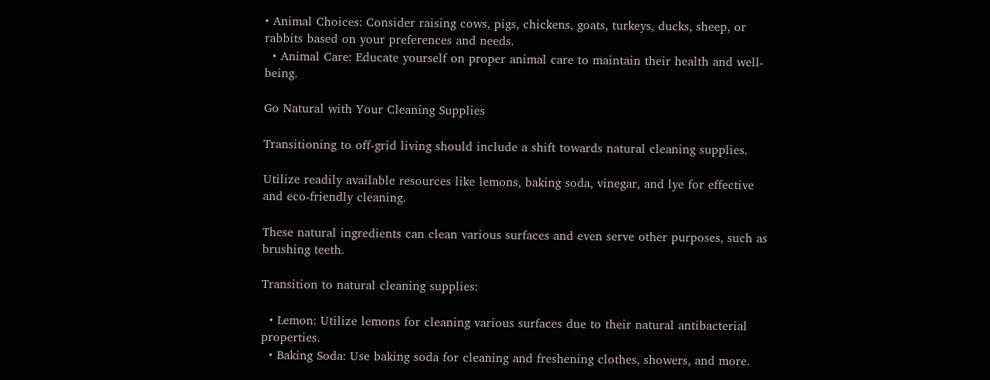• Animal Choices: Consider raising cows, pigs, chickens, goats, turkeys, ducks, sheep, or rabbits based on your preferences and needs.
  • Animal Care: Educate yourself on proper animal care to maintain their health and well-being.

Go Natural with Your Cleaning Supplies

Transitioning to off-grid living should include a shift towards natural cleaning supplies.

Utilize readily available resources like lemons, baking soda, vinegar, and lye for effective and eco-friendly cleaning.

These natural ingredients can clean various surfaces and even serve other purposes, such as brushing teeth.

Transition to natural cleaning supplies:

  • Lemon: Utilize lemons for cleaning various surfaces due to their natural antibacterial properties.
  • Baking Soda: Use baking soda for cleaning and freshening clothes, showers, and more.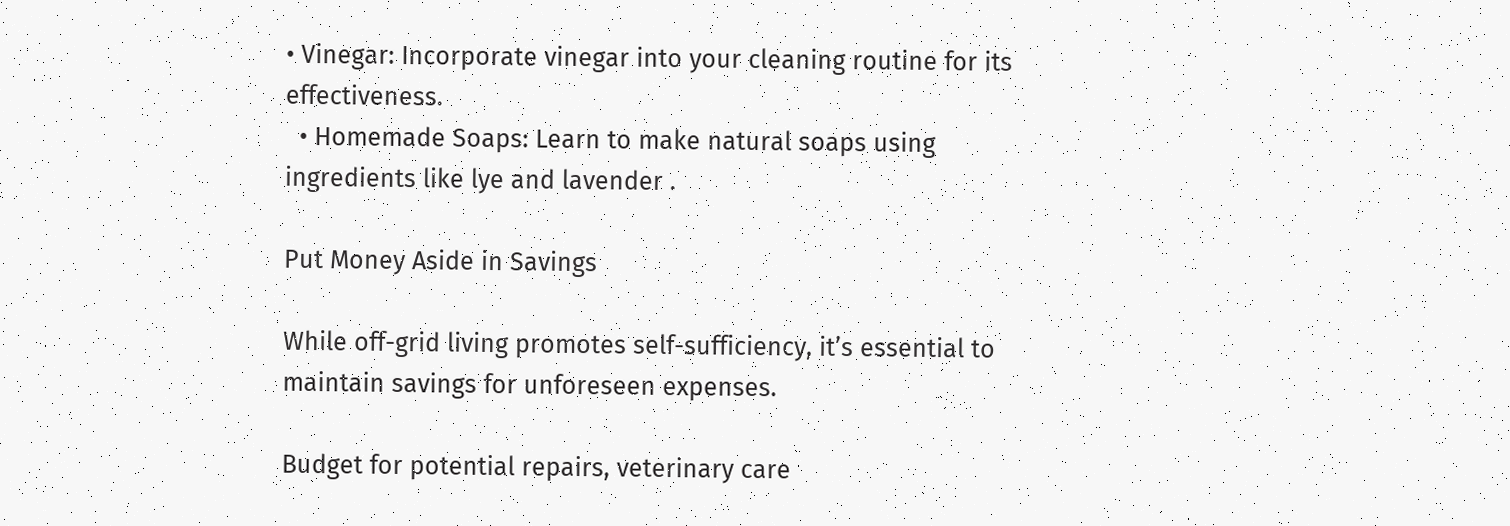• Vinegar: Incorporate vinegar into your cleaning routine for its effectiveness.
  • Homemade Soaps: Learn to make natural soaps using ingredients like lye and lavender .

Put Money Aside in Savings

While off-grid living promotes self-sufficiency, it’s essential to maintain savings for unforeseen expenses.

Budget for potential repairs, veterinary care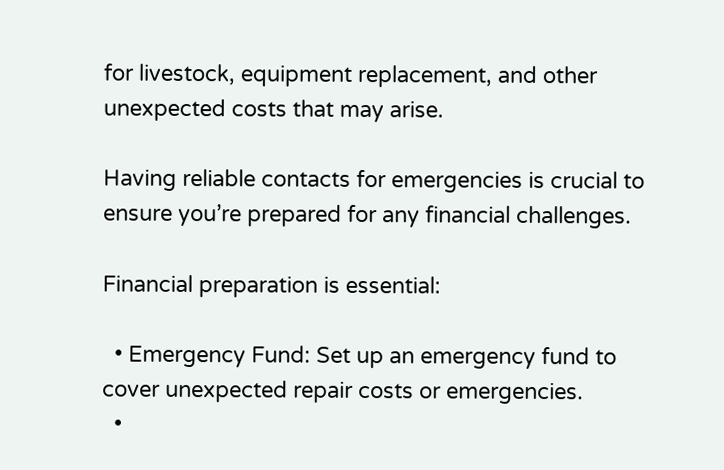for livestock, equipment replacement, and other unexpected costs that may arise.

Having reliable contacts for emergencies is crucial to ensure you’re prepared for any financial challenges.

Financial preparation is essential:

  • Emergency Fund: Set up an emergency fund to cover unexpected repair costs or emergencies.
  •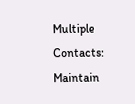Multiple Contacts: Maintain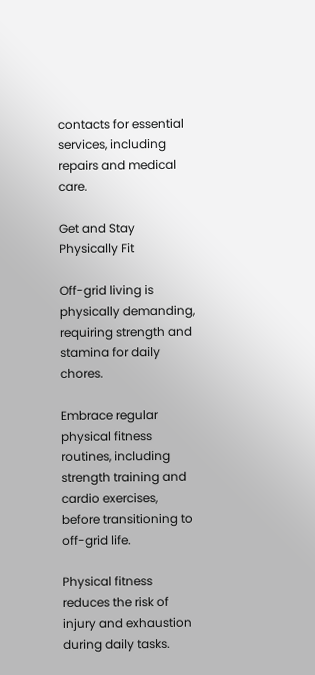contacts for essential services, including repairs and medical care.

Get and Stay Physically Fit

Off-grid living is physically demanding, requiring strength and stamina for daily chores.

Embrace regular physical fitness routines, including strength training and cardio exercises, before transitioning to off-grid life.

Physical fitness reduces the risk of injury and exhaustion during daily tasks.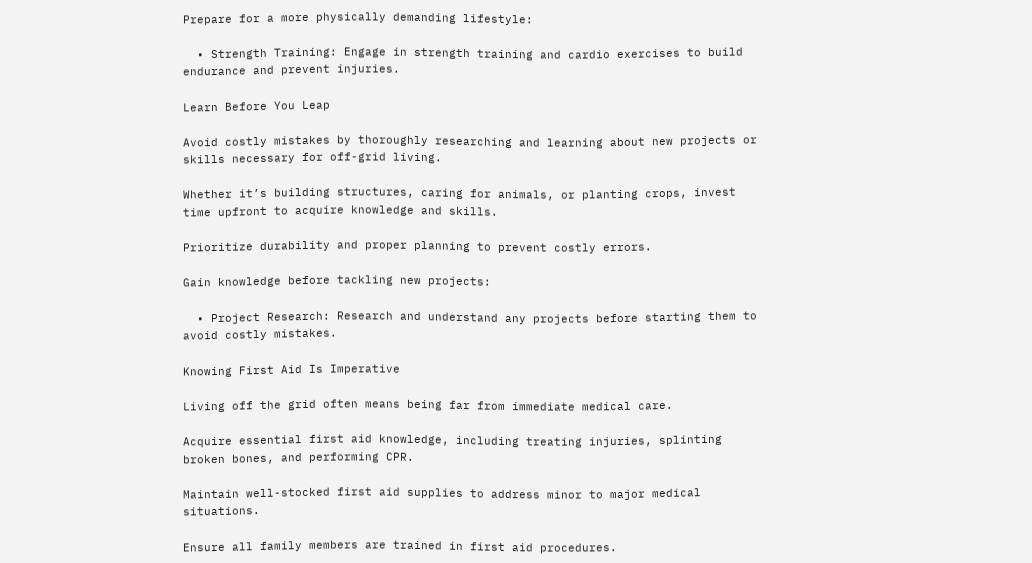Prepare for a more physically demanding lifestyle:

  • Strength Training: Engage in strength training and cardio exercises to build endurance and prevent injuries.

Learn Before You Leap

Avoid costly mistakes by thoroughly researching and learning about new projects or skills necessary for off-grid living.

Whether it’s building structures, caring for animals, or planting crops, invest time upfront to acquire knowledge and skills.

Prioritize durability and proper planning to prevent costly errors.

Gain knowledge before tackling new projects:

  • Project Research: Research and understand any projects before starting them to avoid costly mistakes.

Knowing First Aid Is Imperative

Living off the grid often means being far from immediate medical care.

Acquire essential first aid knowledge, including treating injuries, splinting broken bones, and performing CPR.

Maintain well-stocked first aid supplies to address minor to major medical situations.

Ensure all family members are trained in first aid procedures.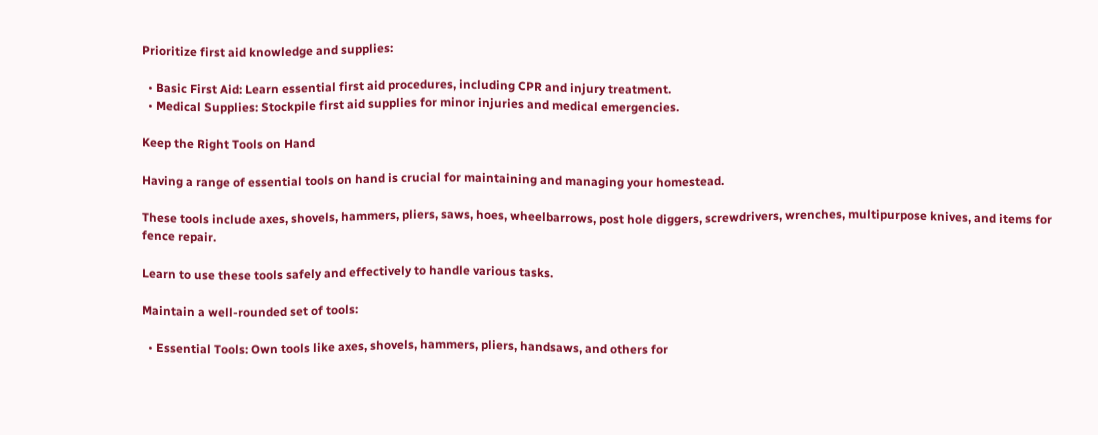Prioritize first aid knowledge and supplies:

  • Basic First Aid: Learn essential first aid procedures, including CPR and injury treatment.
  • Medical Supplies: Stockpile first aid supplies for minor injuries and medical emergencies.

Keep the Right Tools on Hand

Having a range of essential tools on hand is crucial for maintaining and managing your homestead.

These tools include axes, shovels, hammers, pliers, saws, hoes, wheelbarrows, post hole diggers, screwdrivers, wrenches, multipurpose knives, and items for fence repair.

Learn to use these tools safely and effectively to handle various tasks.

Maintain a well-rounded set of tools:

  • Essential Tools: Own tools like axes, shovels, hammers, pliers, handsaws, and others for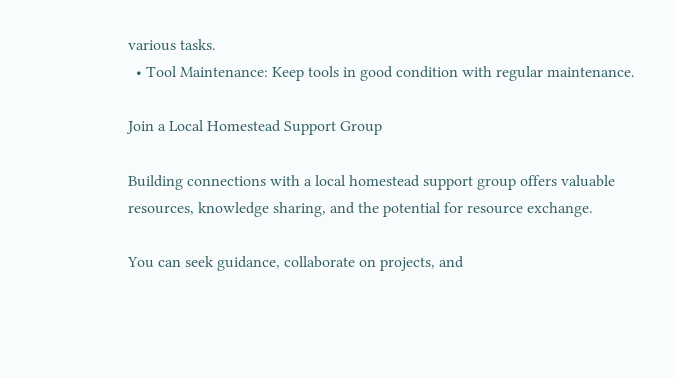various tasks.
  • Tool Maintenance: Keep tools in good condition with regular maintenance.

Join a Local Homestead Support Group

Building connections with a local homestead support group offers valuable resources, knowledge sharing, and the potential for resource exchange.

You can seek guidance, collaborate on projects, and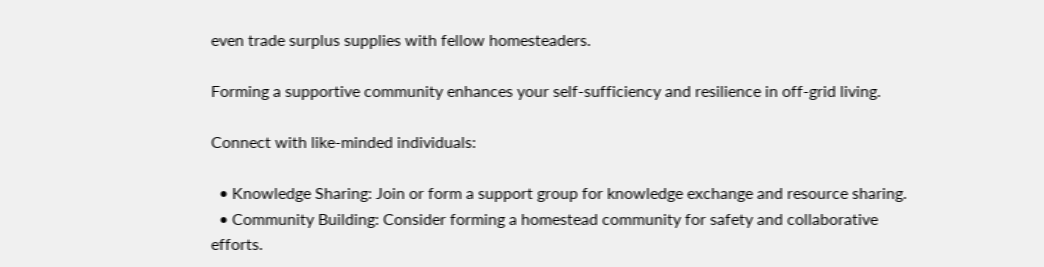even trade surplus supplies with fellow homesteaders.

Forming a supportive community enhances your self-sufficiency and resilience in off-grid living.

Connect with like-minded individuals:

  • Knowledge Sharing: Join or form a support group for knowledge exchange and resource sharing.
  • Community Building: Consider forming a homestead community for safety and collaborative efforts.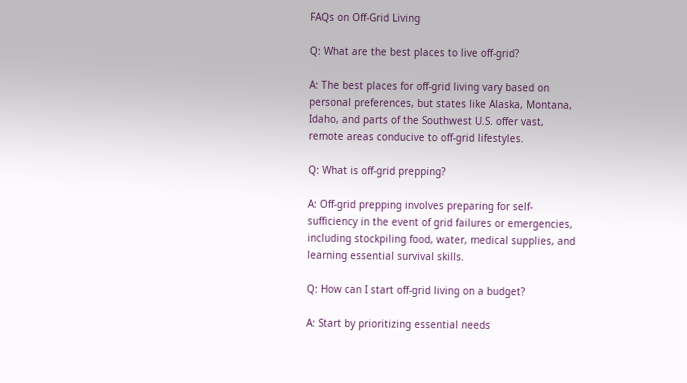FAQs on Off-Grid Living

Q: What are the best places to live off-grid?

A: The best places for off-grid living vary based on personal preferences, but states like Alaska, Montana, Idaho, and parts of the Southwest U.S. offer vast, remote areas conducive to off-grid lifestyles.

Q: What is off-grid prepping?

A: Off-grid prepping involves preparing for self-sufficiency in the event of grid failures or emergencies, including stockpiling food, water, medical supplies, and learning essential survival skills.

Q: How can I start off-grid living on a budget?

A: Start by prioritizing essential needs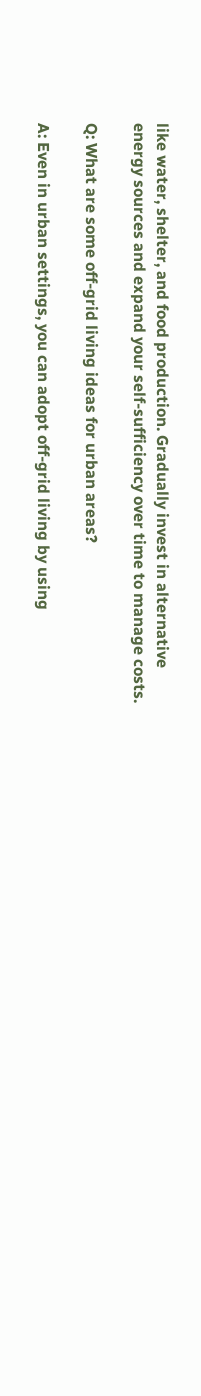like water, shelter, and food production. Gradually invest in alternative energy sources and expand your self-sufficiency over time to manage costs.

Q: What are some off-grid living ideas for urban areas?

A: Even in urban settings, you can adopt off-grid living by using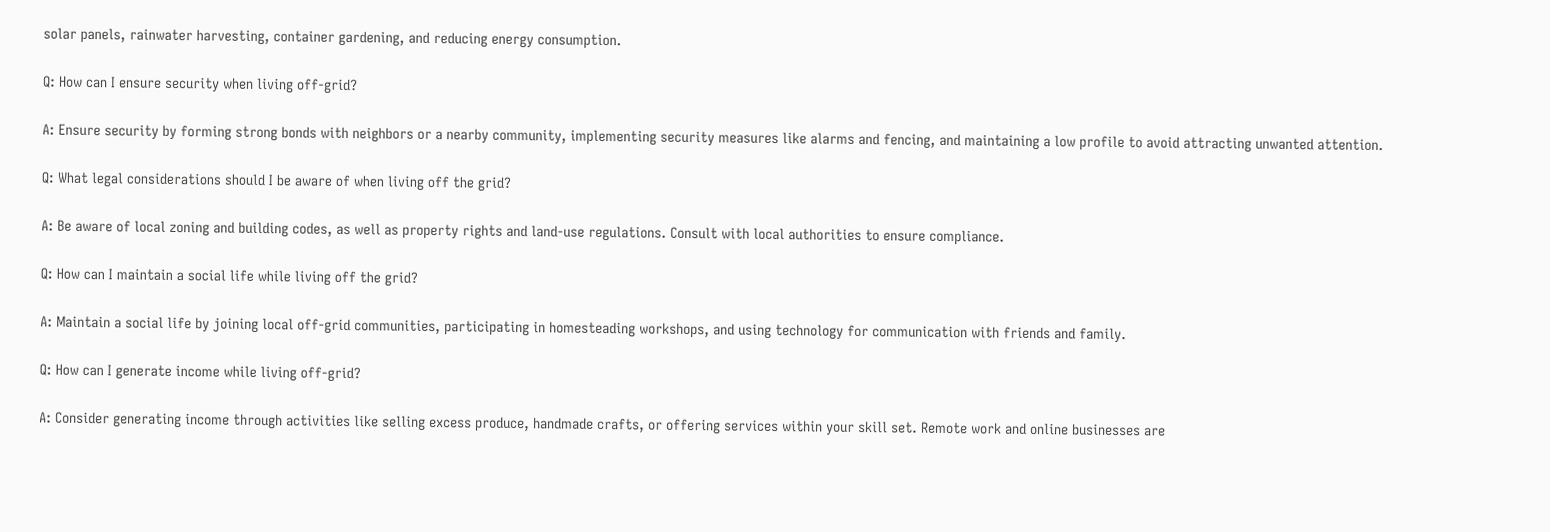solar panels, rainwater harvesting, container gardening, and reducing energy consumption.

Q: How can I ensure security when living off-grid?

A: Ensure security by forming strong bonds with neighbors or a nearby community, implementing security measures like alarms and fencing, and maintaining a low profile to avoid attracting unwanted attention.

Q: What legal considerations should I be aware of when living off the grid?

A: Be aware of local zoning and building codes, as well as property rights and land-use regulations. Consult with local authorities to ensure compliance.

Q: How can I maintain a social life while living off the grid?

A: Maintain a social life by joining local off-grid communities, participating in homesteading workshops, and using technology for communication with friends and family.

Q: How can I generate income while living off-grid?

A: Consider generating income through activities like selling excess produce, handmade crafts, or offering services within your skill set. Remote work and online businesses are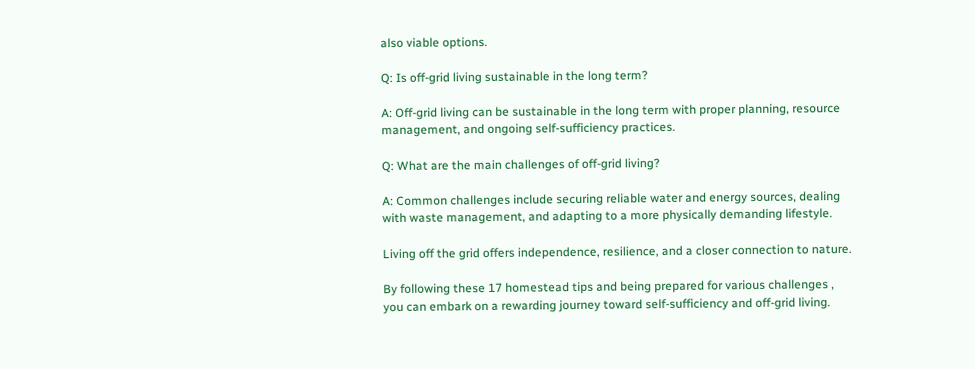also viable options.

Q: Is off-grid living sustainable in the long term?

A: Off-grid living can be sustainable in the long term with proper planning, resource management, and ongoing self-sufficiency practices.

Q: What are the main challenges of off-grid living?

A: Common challenges include securing reliable water and energy sources, dealing with waste management, and adapting to a more physically demanding lifestyle.

Living off the grid offers independence, resilience, and a closer connection to nature.

By following these 17 homestead tips and being prepared for various challenges , you can embark on a rewarding journey toward self-sufficiency and off-grid living.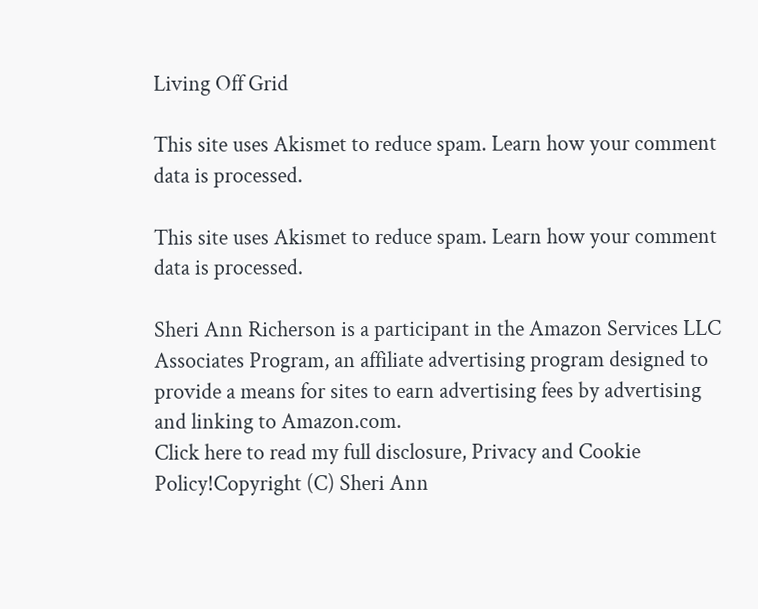Living Off Grid

This site uses Akismet to reduce spam. Learn how your comment data is processed.

This site uses Akismet to reduce spam. Learn how your comment data is processed.

Sheri Ann Richerson is a participant in the Amazon Services LLC Associates Program, an affiliate advertising program designed to provide a means for sites to earn advertising fees by advertising and linking to Amazon.com.
Click here to read my full disclosure, Privacy and Cookie Policy!Copyright (C) Sheri Ann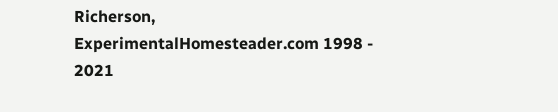Richerson, ExperimentalHomesteader.com 1998 - 2021